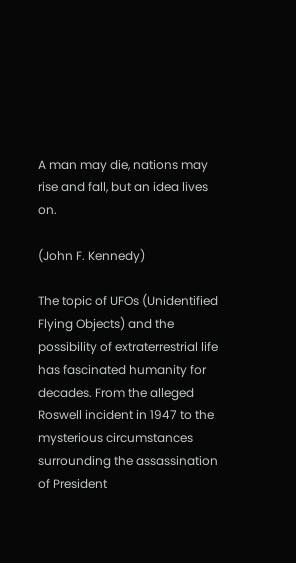A man may die, nations may rise and fall, but an idea lives on.

(John F. Kennedy)

The topic of UFOs (Unidentified Flying Objects) and the possibility of extraterrestrial life has fascinated humanity for decades. From the alleged Roswell incident in 1947 to the mysterious circumstances surrounding the assassination of President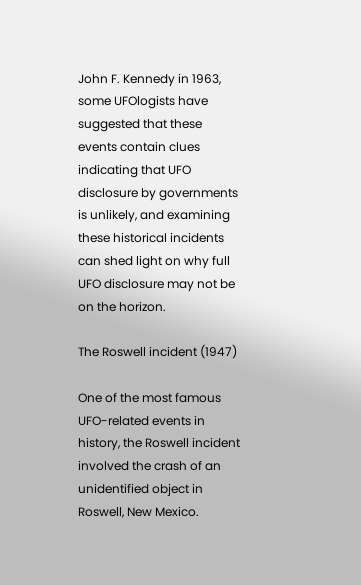John F. Kennedy in 1963, some UFOlogists have suggested that these events contain clues indicating that UFO disclosure by governments is unlikely, and examining these historical incidents can shed light on why full UFO disclosure may not be on the horizon.

The Roswell incident (1947)

One of the most famous UFO-related events in history, the Roswell incident involved the crash of an unidentified object in Roswell, New Mexico.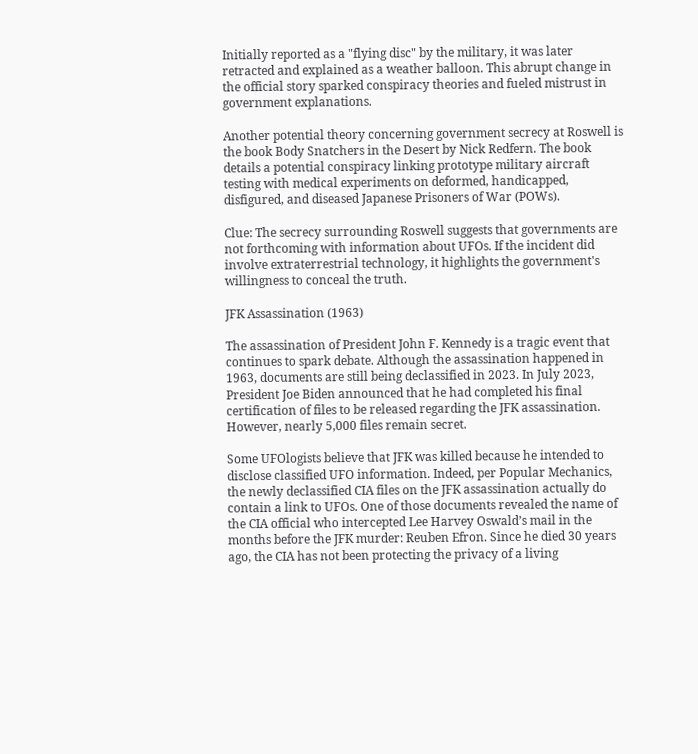Initially reported as a "flying disc" by the military, it was later retracted and explained as a weather balloon. This abrupt change in the official story sparked conspiracy theories and fueled mistrust in government explanations.

Another potential theory concerning government secrecy at Roswell is the book Body Snatchers in the Desert by Nick Redfern. The book details a potential conspiracy linking prototype military aircraft testing with medical experiments on deformed, handicapped, disfigured, and diseased Japanese Prisoners of War (POWs).

Clue: The secrecy surrounding Roswell suggests that governments are not forthcoming with information about UFOs. If the incident did involve extraterrestrial technology, it highlights the government's willingness to conceal the truth.

JFK Assassination (1963)

The assassination of President John F. Kennedy is a tragic event that continues to spark debate. Although the assassination happened in 1963, documents are still being declassified in 2023. In July 2023, President Joe Biden announced that he had completed his final certification of files to be released regarding the JFK assassination. However, nearly 5,000 files remain secret.

Some UFOlogists believe that JFK was killed because he intended to disclose classified UFO information. Indeed, per Popular Mechanics, the newly declassified CIA files on the JFK assassination actually do contain a link to UFOs. One of those documents revealed the name of the CIA official who intercepted Lee Harvey Oswald’s mail in the months before the JFK murder: Reuben Efron. Since he died 30 years ago, the CIA has not been protecting the privacy of a living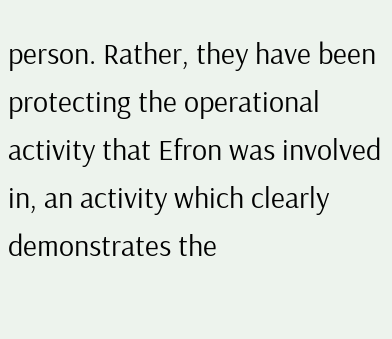person. Rather, they have been protecting the operational activity that Efron was involved in, an activity which clearly demonstrates the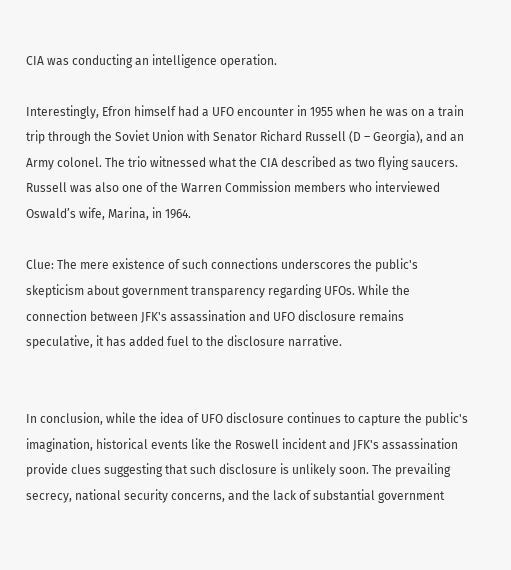CIA was conducting an intelligence operation.

Interestingly, Efron himself had a UFO encounter in 1955 when he was on a train trip through the Soviet Union with Senator Richard Russell (D – Georgia), and an Army colonel. The trio witnessed what the CIA described as two flying saucers. Russell was also one of the Warren Commission members who interviewed Oswald’s wife, Marina, in 1964.

Clue: The mere existence of such connections underscores the public's skepticism about government transparency regarding UFOs. While the connection between JFK's assassination and UFO disclosure remains speculative, it has added fuel to the disclosure narrative.


In conclusion, while the idea of UFO disclosure continues to capture the public's imagination, historical events like the Roswell incident and JFK's assassination provide clues suggesting that such disclosure is unlikely soon. The prevailing secrecy, national security concerns, and the lack of substantial government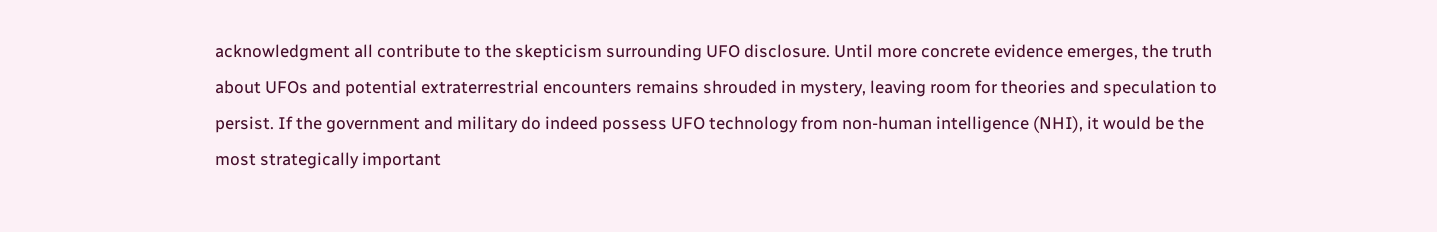acknowledgment all contribute to the skepticism surrounding UFO disclosure. Until more concrete evidence emerges, the truth about UFOs and potential extraterrestrial encounters remains shrouded in mystery, leaving room for theories and speculation to persist. If the government and military do indeed possess UFO technology from non-human intelligence (NHI), it would be the most strategically important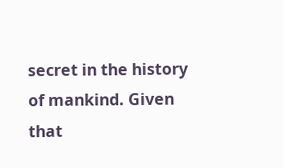secret in the history of mankind. Given that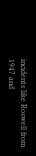incidents like Roswell from 1947 and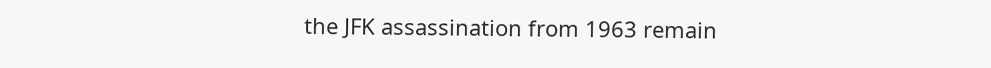the JFK assassination from 1963 remain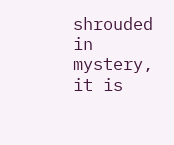shrouded in mystery, it is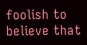foolish to believe that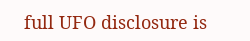full UFO disclosure is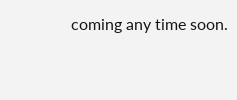coming any time soon.